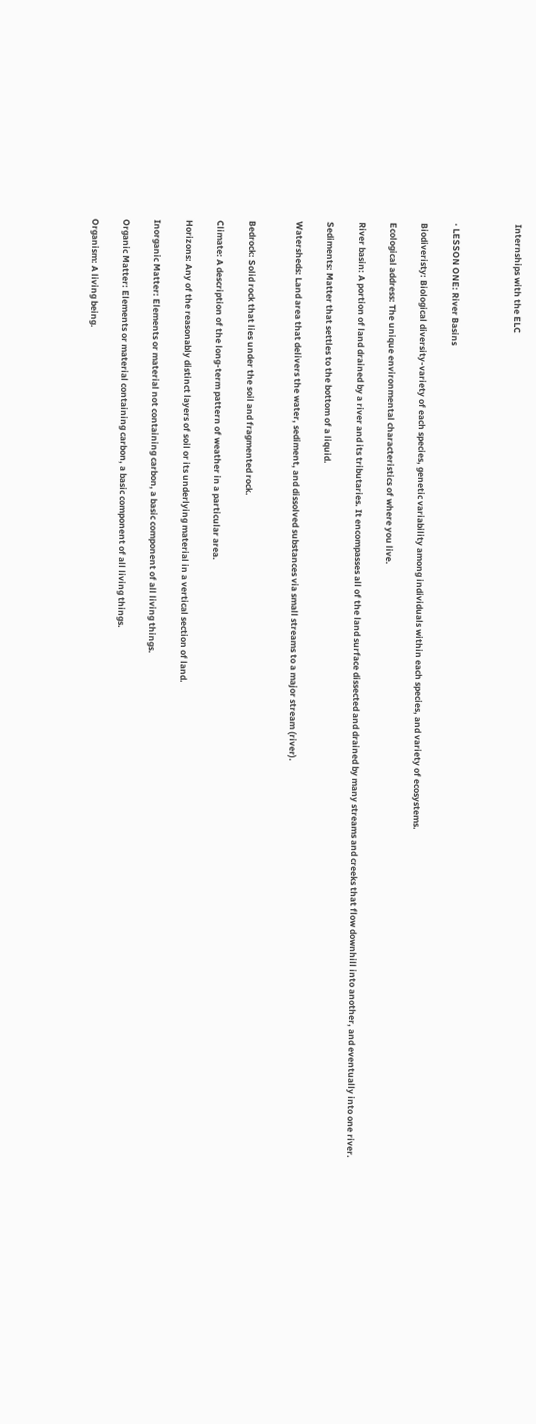Internships with the ELC



· LESSON ONE: River Basins

Biodiveristy: Biological diversity-variety of each species, genetic variability among individuals within each species, and variety of ecosystems.

Ecological address: The unique environmental characteristics of where you live.

River basin: A portion of land drained by a river and its tributaries. It encompasses all of the land surface dissected and drained by many streams and creeks that flow downhill into another, and eventually into one river.

Sediments: Matter that settles to the bottom of a liquid.

Watersheds: Land area that delivers the water, sediment, and dissolved substances via small streams to a major stream (river).


Bedrock: Solid rock that lies under the soil and fragmented rock.

Climate: A description of the long-term pattern of weather in a particular area.

Horizons: Any of the reasonably distinct layers of soil or its underlying material in a vertical section of land.

Inorganic Matter: Elements or material not containing carbon, a basic component of all living things.

Organic Matter: Elements or material containing carbon, a basic component of all living things.

Organism: A living being.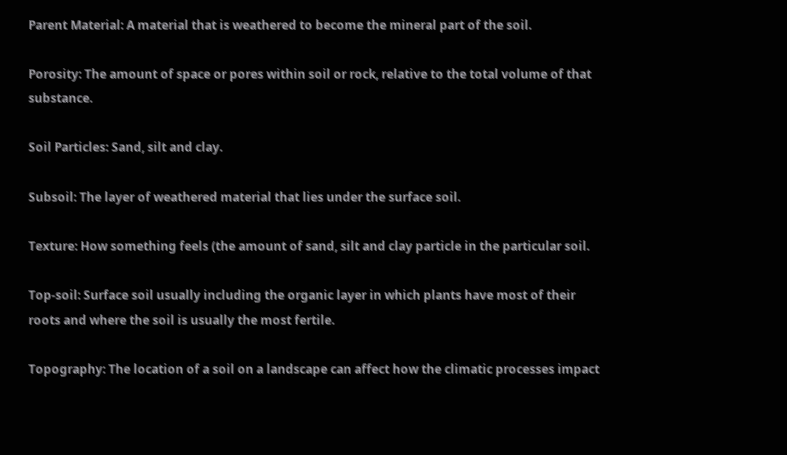Parent Material: A material that is weathered to become the mineral part of the soil.

Porosity: The amount of space or pores within soil or rock, relative to the total volume of that substance.

Soil Particles: Sand, silt and clay.

Subsoil: The layer of weathered material that lies under the surface soil.

Texture: How something feels (the amount of sand, silt and clay particle in the particular soil.

Top-soil: Surface soil usually including the organic layer in which plants have most of their roots and where the soil is usually the most fertile.

Topography: The location of a soil on a landscape can affect how the climatic processes impact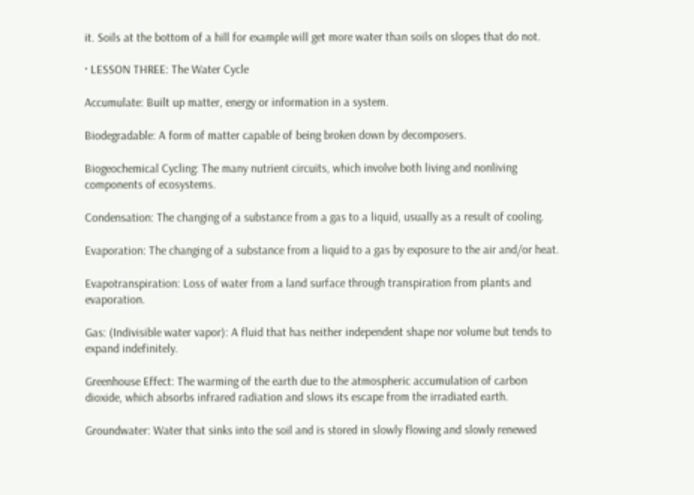it. Soils at the bottom of a hill for example will get more water than soils on slopes that do not.

· LESSON THREE: The Water Cycle

Accumulate: Built up matter, energy or information in a system.

Biodegradable: A form of matter capable of being broken down by decomposers.

Biogeochemical Cycling: The many nutrient circuits, which involve both living and nonliving components of ecosystems.

Condensation: The changing of a substance from a gas to a liquid, usually as a result of cooling.

Evaporation: The changing of a substance from a liquid to a gas by exposure to the air and/or heat.

Evapotranspiration: Loss of water from a land surface through transpiration from plants and evaporation.

Gas: (Indivisible water vapor): A fluid that has neither independent shape nor volume but tends to expand indefinitely.

Greenhouse Effect: The warming of the earth due to the atmospheric accumulation of carbon dioxide, which absorbs infrared radiation and slows its escape from the irradiated earth.

Groundwater: Water that sinks into the soil and is stored in slowly flowing and slowly renewed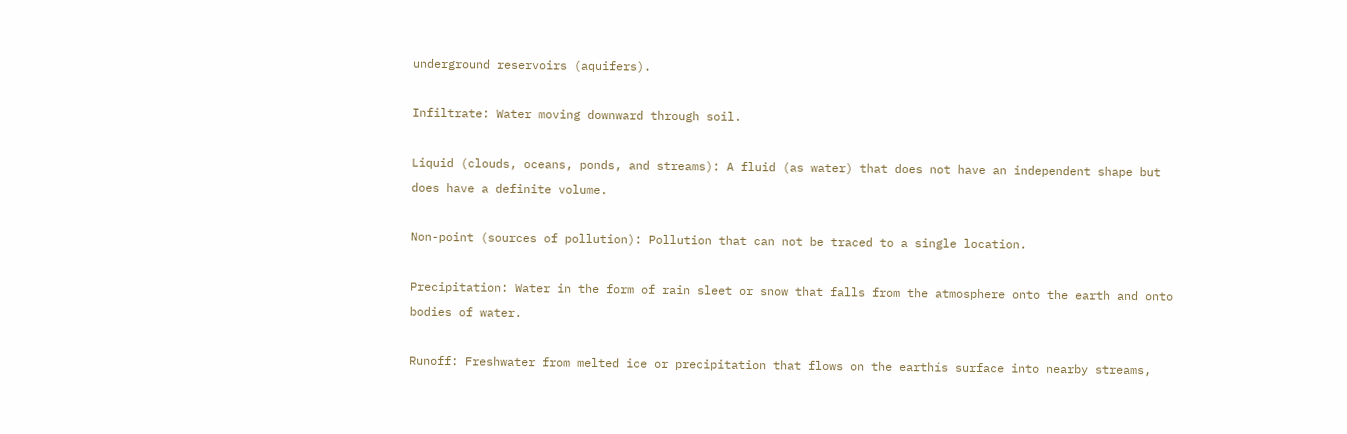underground reservoirs (aquifers).

Infiltrate: Water moving downward through soil.

Liquid (clouds, oceans, ponds, and streams): A fluid (as water) that does not have an independent shape but does have a definite volume.

Non-point (sources of pollution): Pollution that can not be traced to a single location.

Precipitation: Water in the form of rain sleet or snow that falls from the atmosphere onto the earth and onto bodies of water.

Runoff: Freshwater from melted ice or precipitation that flows on the earthís surface into nearby streams,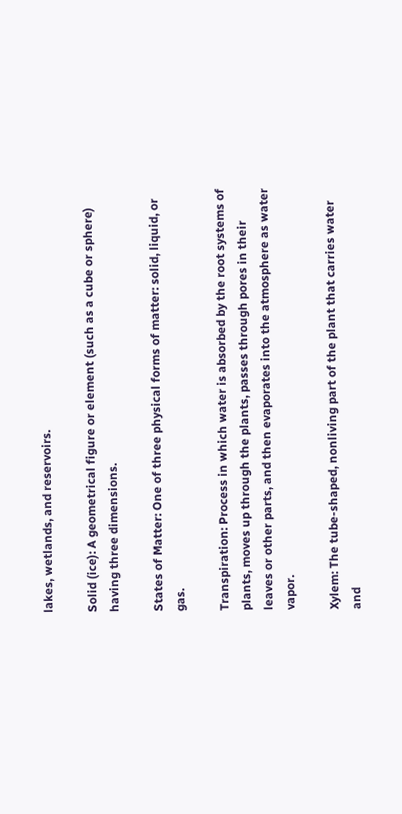lakes, wetlands, and reservoirs.

Solid (ice): A geometrical figure or element (such as a cube or sphere) having three dimensions.

States of Matter: One of three physical forms of matter: solid, liquid, or gas.

Transpiration: Process in which water is absorbed by the root systems of plants, moves up through the plants, passes through pores in their leaves or other parts, and then evaporates into the atmosphere as water vapor.

Xylem: The tube-shaped, nonliving part of the plant that carries water and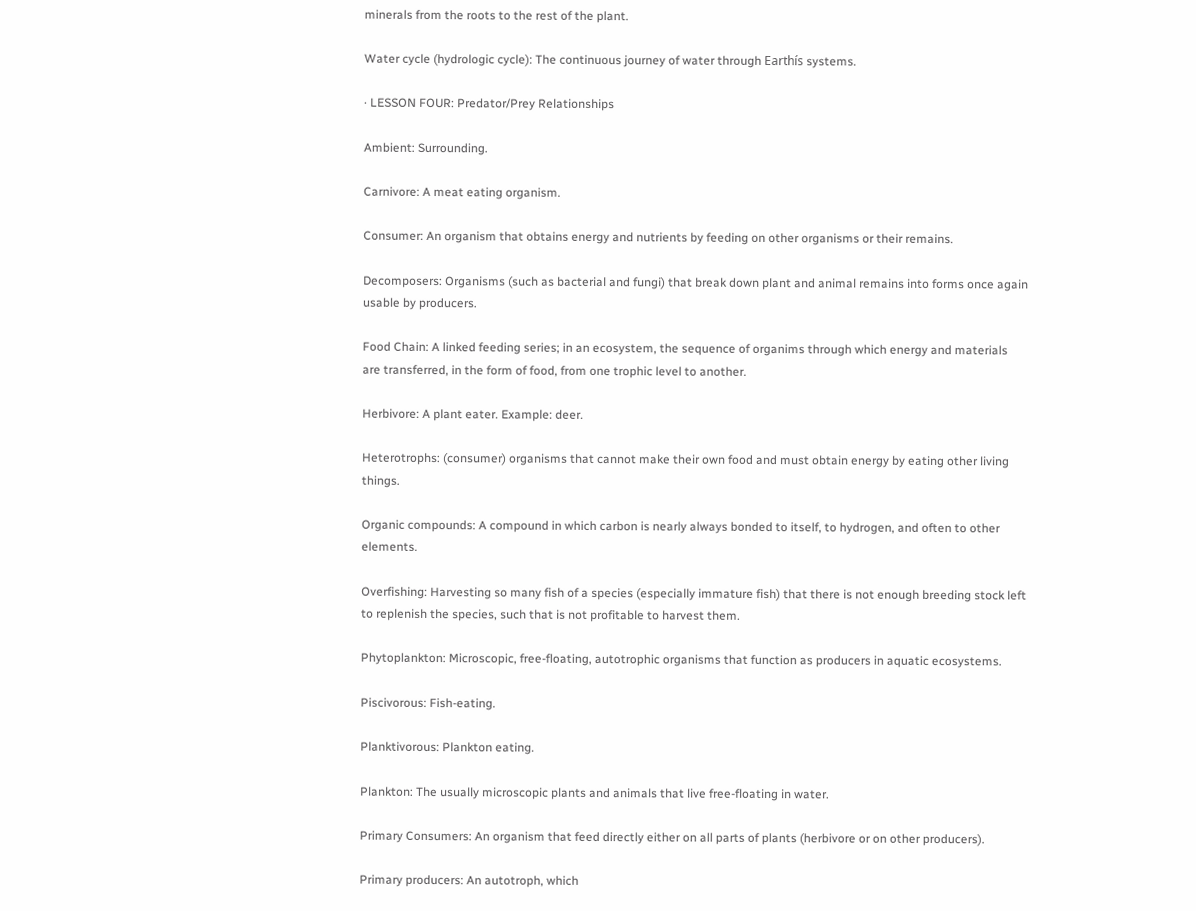minerals from the roots to the rest of the plant.

Water cycle (hydrologic cycle): The continuous journey of water through Earthís systems.

· LESSON FOUR: Predator/Prey Relationships

Ambient: Surrounding.

Carnivore: A meat eating organism.

Consumer: An organism that obtains energy and nutrients by feeding on other organisms or their remains.

Decomposers: Organisms (such as bacterial and fungi) that break down plant and animal remains into forms once again usable by producers.

Food Chain: A linked feeding series; in an ecosystem, the sequence of organims through which energy and materials are transferred, in the form of food, from one trophic level to another.

Herbivore: A plant eater. Example: deer.

Heterotrophs: (consumer) organisms that cannot make their own food and must obtain energy by eating other living things.

Organic compounds: A compound in which carbon is nearly always bonded to itself, to hydrogen, and often to other elements.

Overfishing: Harvesting so many fish of a species (especially immature fish) that there is not enough breeding stock left to replenish the species, such that is not profitable to harvest them.

Phytoplankton: Microscopic, free-floating, autotrophic organisms that function as producers in aquatic ecosystems.

Piscivorous: Fish-eating.

Planktivorous: Plankton eating.

Plankton: The usually microscopic plants and animals that live free-floating in water.

Primary Consumers: An organism that feed directly either on all parts of plants (herbivore or on other producers).

Primary producers: An autotroph, which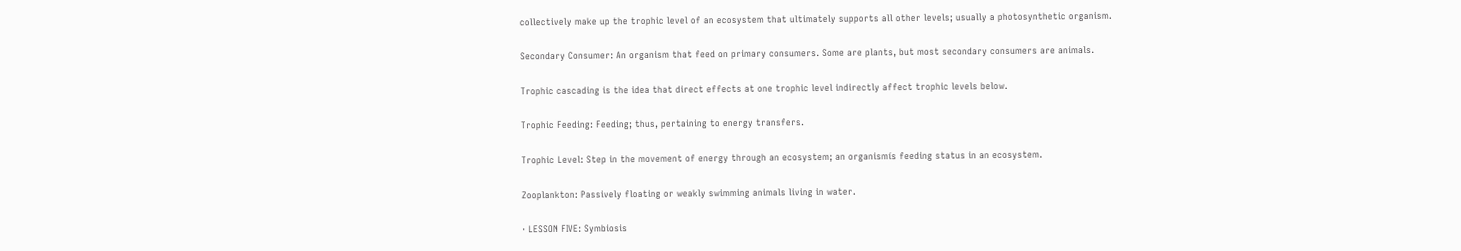collectively make up the trophic level of an ecosystem that ultimately supports all other levels; usually a photosynthetic organism.

Secondary Consumer: An organism that feed on primary consumers. Some are plants, but most secondary consumers are animals.

Trophic cascading is the idea that direct effects at one trophic level indirectly affect trophic levels below.

Trophic Feeding: Feeding; thus, pertaining to energy transfers.

Trophic Level: Step in the movement of energy through an ecosystem; an organismís feeding status in an ecosystem.

Zooplankton: Passively floating or weakly swimming animals living in water.

· LESSON FIVE: Symbiosis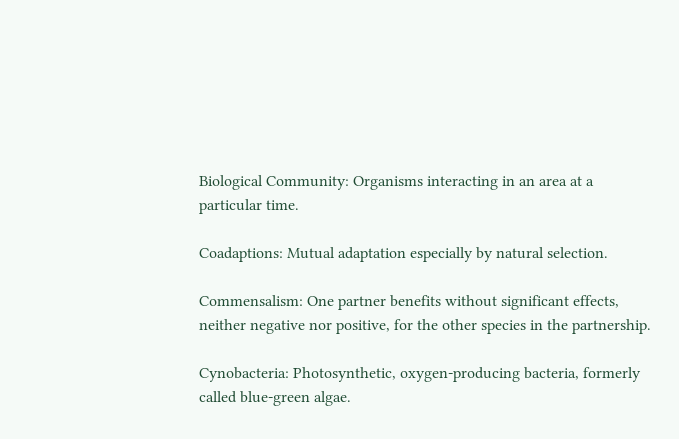Biological Community: Organisms interacting in an area at a particular time.

Coadaptions: Mutual adaptation especially by natural selection.

Commensalism: One partner benefits without significant effects, neither negative nor positive, for the other species in the partnership.

Cynobacteria: Photosynthetic, oxygen-producing bacteria, formerly called blue-green algae.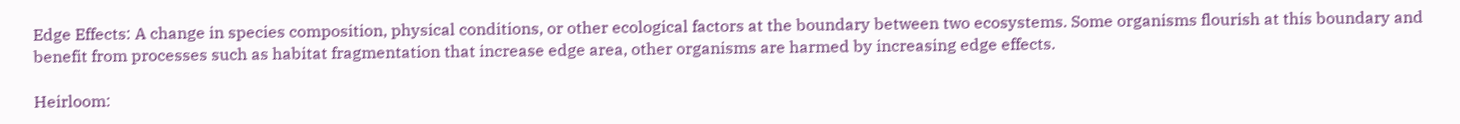Edge Effects: A change in species composition, physical conditions, or other ecological factors at the boundary between two ecosystems. Some organisms flourish at this boundary and benefit from processes such as habitat fragmentation that increase edge area, other organisms are harmed by increasing edge effects.

Heirloom: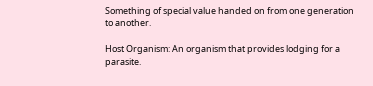Something of special value handed on from one generation to another.

Host Organism: An organism that provides lodging for a parasite.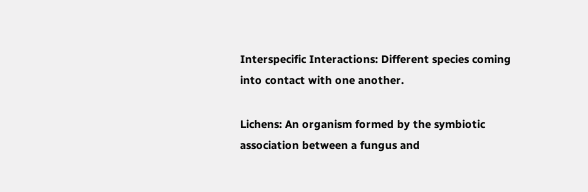Interspecific Interactions: Different species coming into contact with one another.

Lichens: An organism formed by the symbiotic association between a fungus and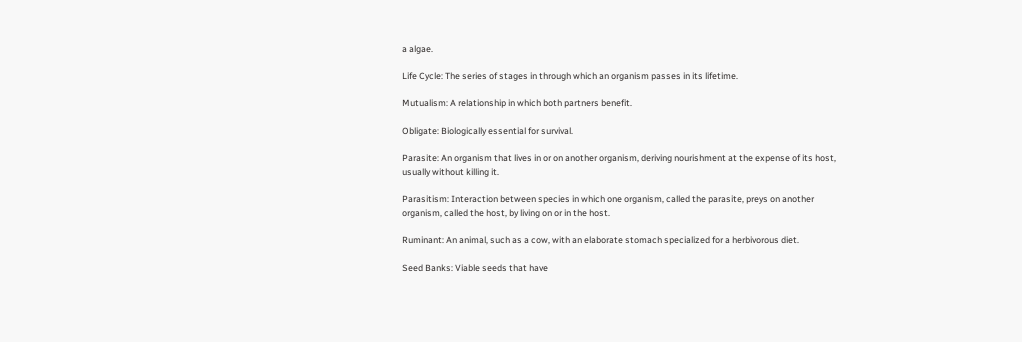a algae.

Life Cycle: The series of stages in through which an organism passes in its lifetime.

Mutualism: A relationship in which both partners benefit.

Obligate: Biologically essential for survival.

Parasite: An organism that lives in or on another organism, deriving nourishment at the expense of its host, usually without killing it.

Parasitism: Interaction between species in which one organism, called the parasite, preys on another organism, called the host, by living on or in the host.

Ruminant: An animal, such as a cow, with an elaborate stomach specialized for a herbivorous diet.

Seed Banks: Viable seeds that have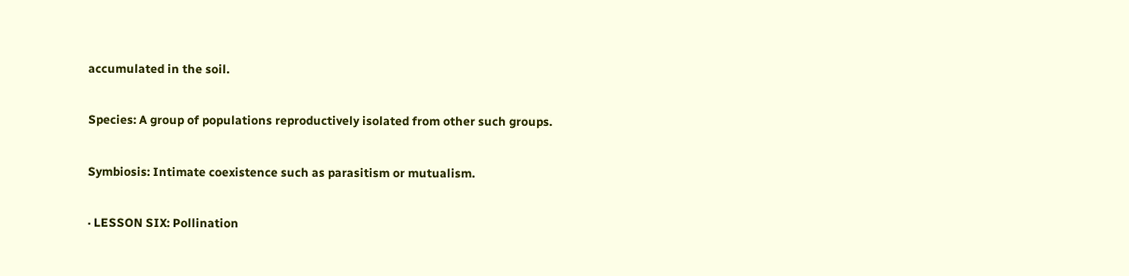accumulated in the soil.

Species: A group of populations reproductively isolated from other such groups.

Symbiosis: Intimate coexistence such as parasitism or mutualism.

· LESSON SIX: Pollination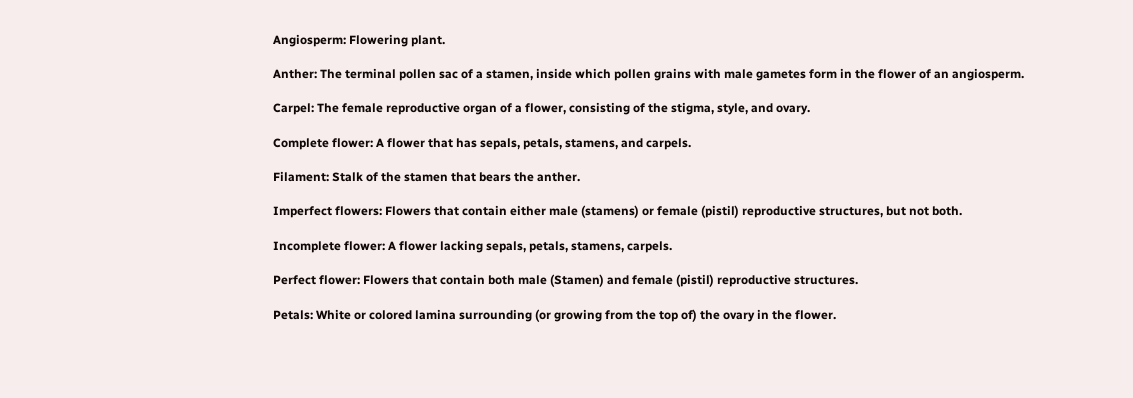Angiosperm: Flowering plant.

Anther: The terminal pollen sac of a stamen, inside which pollen grains with male gametes form in the flower of an angiosperm.

Carpel: The female reproductive organ of a flower, consisting of the stigma, style, and ovary.

Complete flower: A flower that has sepals, petals, stamens, and carpels.

Filament: Stalk of the stamen that bears the anther.

Imperfect flowers: Flowers that contain either male (stamens) or female (pistil) reproductive structures, but not both.

Incomplete flower: A flower lacking sepals, petals, stamens, carpels.

Perfect flower: Flowers that contain both male (Stamen) and female (pistil) reproductive structures.

Petals: White or colored lamina surrounding (or growing from the top of) the ovary in the flower.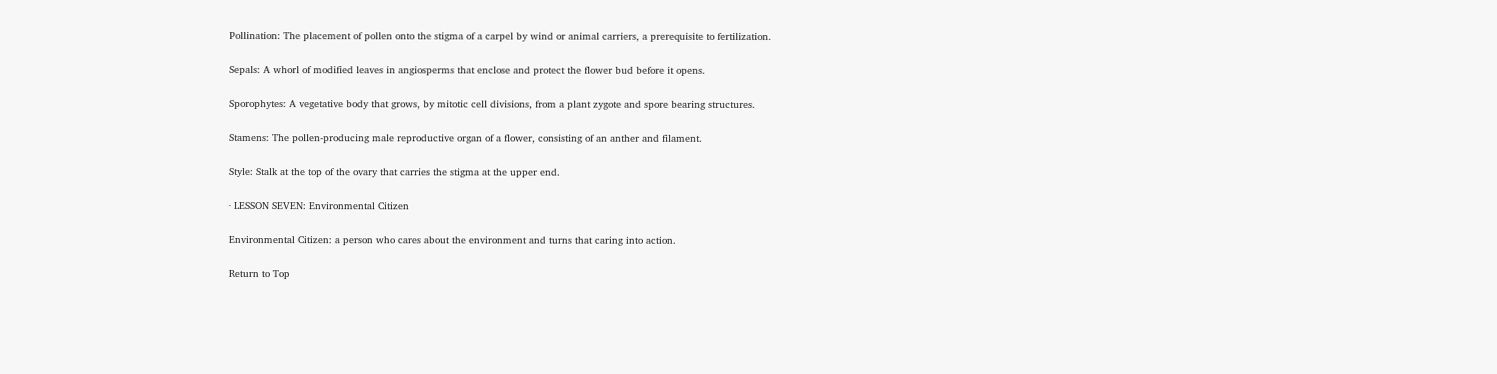Pollination: The placement of pollen onto the stigma of a carpel by wind or animal carriers, a prerequisite to fertilization.

Sepals: A whorl of modified leaves in angiosperms that enclose and protect the flower bud before it opens.

Sporophytes: A vegetative body that grows, by mitotic cell divisions, from a plant zygote and spore bearing structures.

Stamens: The pollen-producing male reproductive organ of a flower, consisting of an anther and filament.

Style: Stalk at the top of the ovary that carries the stigma at the upper end.

· LESSON SEVEN: Environmental Citizen

Environmental Citizen: a person who cares about the environment and turns that caring into action.

Return to Top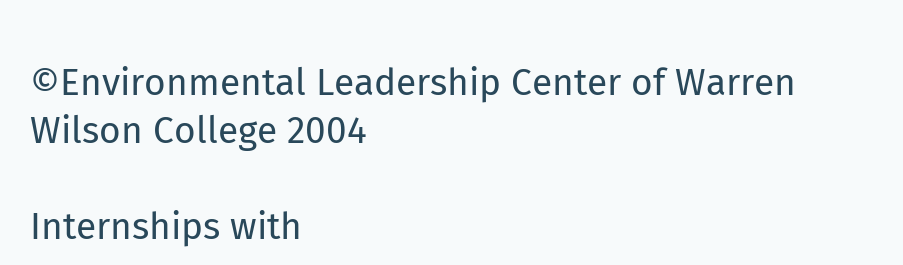©Environmental Leadership Center of Warren Wilson College 2004

Internships with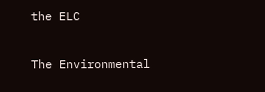the ELC

The Environmental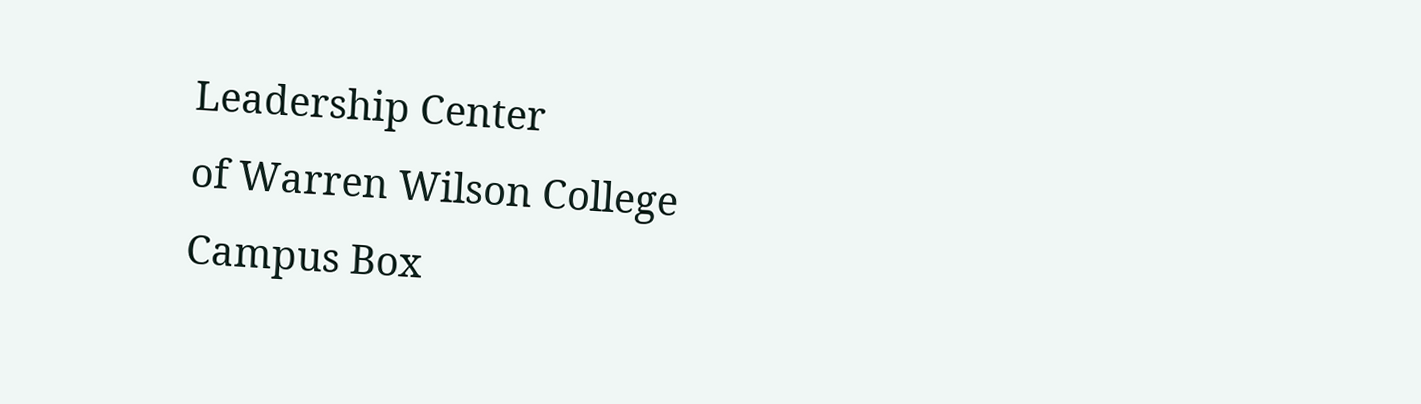Leadership Center
of Warren Wilson College
Campus Box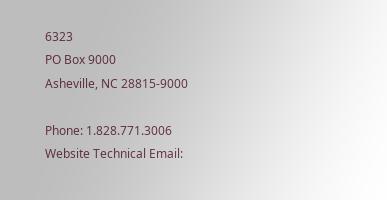6323
PO Box 9000
Asheville, NC 28815-9000

Phone: 1.828.771.3006
Website Technical Email: